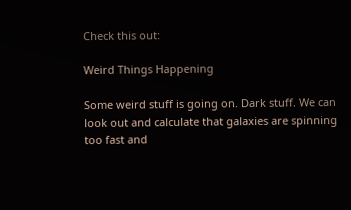Check this out:

Weird Things Happening

Some weird stuff is going on. Dark stuff. We can look out and calculate that galaxies are spinning too fast and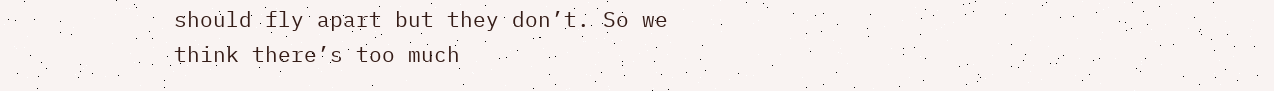should fly apart but they don’t. So we think there’s too much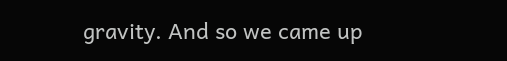gravity. And so we came up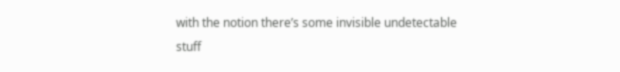with the notion there’s some invisible undetectable stuff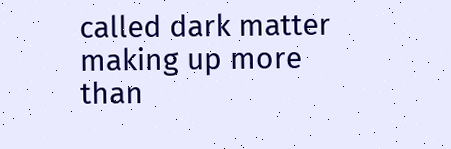called dark matter making up more than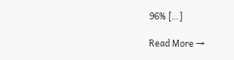96% […]

Read More →